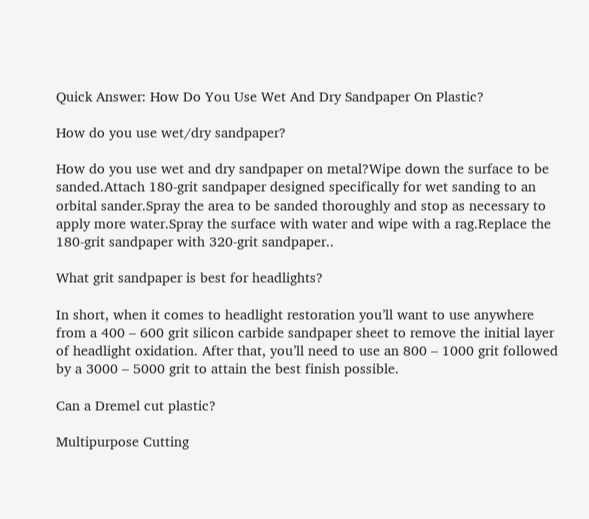Quick Answer: How Do You Use Wet And Dry Sandpaper On Plastic?

How do you use wet/dry sandpaper?

How do you use wet and dry sandpaper on metal?Wipe down the surface to be sanded.Attach 180-grit sandpaper designed specifically for wet sanding to an orbital sander.Spray the area to be sanded thoroughly and stop as necessary to apply more water.Spray the surface with water and wipe with a rag.Replace the 180-grit sandpaper with 320-grit sandpaper..

What grit sandpaper is best for headlights?

In short, when it comes to headlight restoration you’ll want to use anywhere from a 400 – 600 grit silicon carbide sandpaper sheet to remove the initial layer of headlight oxidation. After that, you’ll need to use an 800 – 1000 grit followed by a 3000 – 5000 grit to attain the best finish possible.

Can a Dremel cut plastic?

Multipurpose Cutting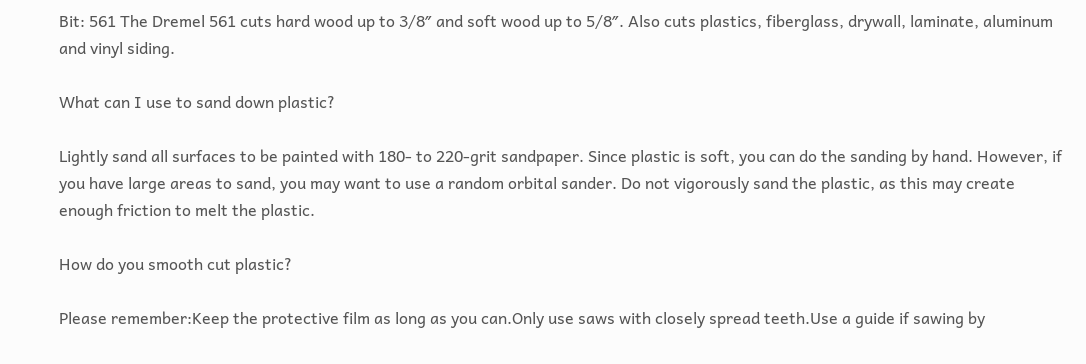Bit: 561 The Dremel 561 cuts hard wood up to 3/8″ and soft wood up to 5/8″. Also cuts plastics, fiberglass, drywall, laminate, aluminum and vinyl siding.

What can I use to sand down plastic?

Lightly sand all surfaces to be painted with 180- to 220-grit sandpaper. Since plastic is soft, you can do the sanding by hand. However, if you have large areas to sand, you may want to use a random orbital sander. Do not vigorously sand the plastic, as this may create enough friction to melt the plastic.

How do you smooth cut plastic?

Please remember:Keep the protective film as long as you can.Only use saws with closely spread teeth.Use a guide if sawing by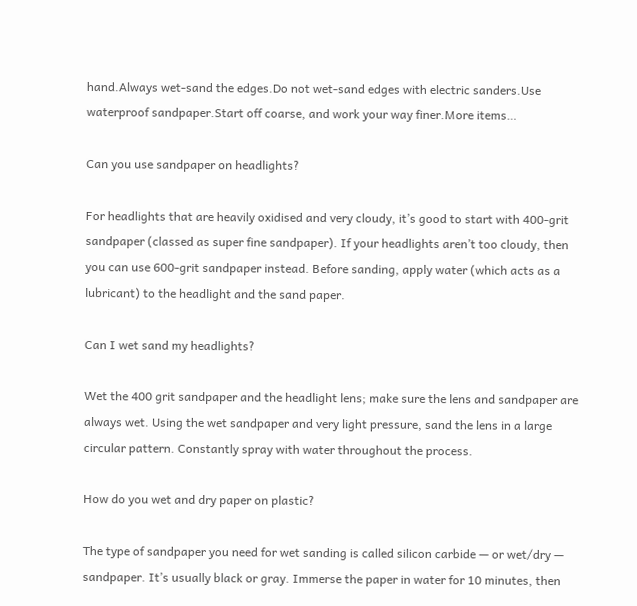hand.Always wet-sand the edges.Do not wet-sand edges with electric sanders.Use waterproof sandpaper.Start off coarse, and work your way finer.More items…

Can you use sandpaper on headlights?

For headlights that are heavily oxidised and very cloudy, it’s good to start with 400-grit sandpaper (classed as super fine sandpaper). If your headlights aren’t too cloudy, then you can use 600-grit sandpaper instead. Before sanding, apply water (which acts as a lubricant) to the headlight and the sand paper.

Can I wet sand my headlights?

Wet the 400 grit sandpaper and the headlight lens; make sure the lens and sandpaper are always wet. Using the wet sandpaper and very light pressure, sand the lens in a large circular pattern. Constantly spray with water throughout the process.

How do you wet and dry paper on plastic?

The type of sandpaper you need for wet sanding is called silicon carbide — or wet/dry — sandpaper. It’s usually black or gray. Immerse the paper in water for 10 minutes, then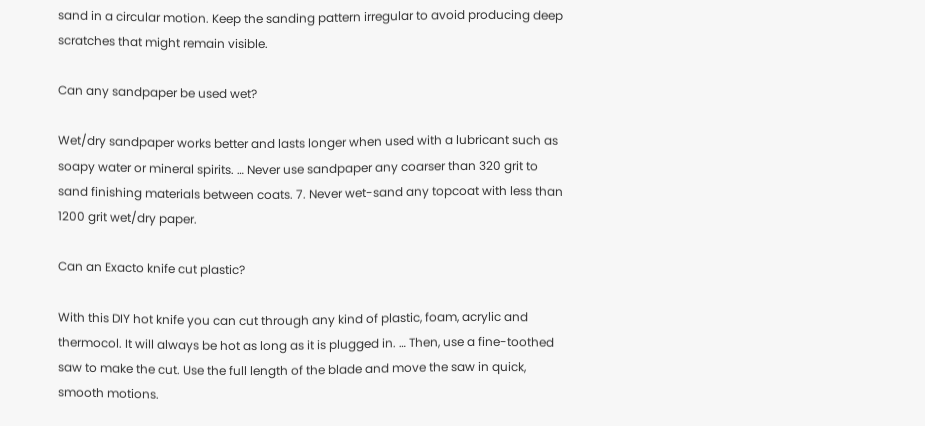sand in a circular motion. Keep the sanding pattern irregular to avoid producing deep scratches that might remain visible.

Can any sandpaper be used wet?

Wet/dry sandpaper works better and lasts longer when used with a lubricant such as soapy water or mineral spirits. … Never use sandpaper any coarser than 320 grit to sand finishing materials between coats. 7. Never wet-sand any topcoat with less than 1200 grit wet/dry paper.

Can an Exacto knife cut plastic?

With this DIY hot knife you can cut through any kind of plastic, foam, acrylic and thermocol. It will always be hot as long as it is plugged in. … Then, use a fine-toothed saw to make the cut. Use the full length of the blade and move the saw in quick, smooth motions.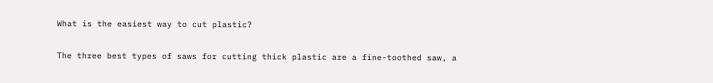What is the easiest way to cut plastic?

The three best types of saws for cutting thick plastic are a fine-toothed saw, a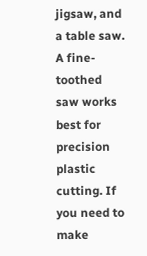jigsaw, and a table saw. A fine-toothed saw works best for precision plastic cutting. If you need to make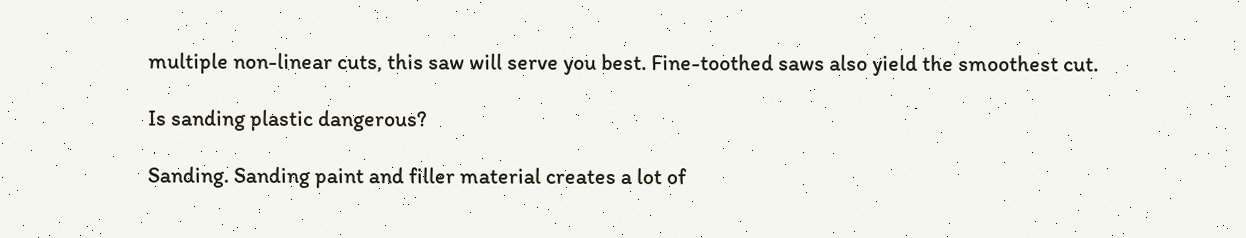multiple non-linear cuts, this saw will serve you best. Fine-toothed saws also yield the smoothest cut.

Is sanding plastic dangerous?

Sanding. Sanding paint and filler material creates a lot of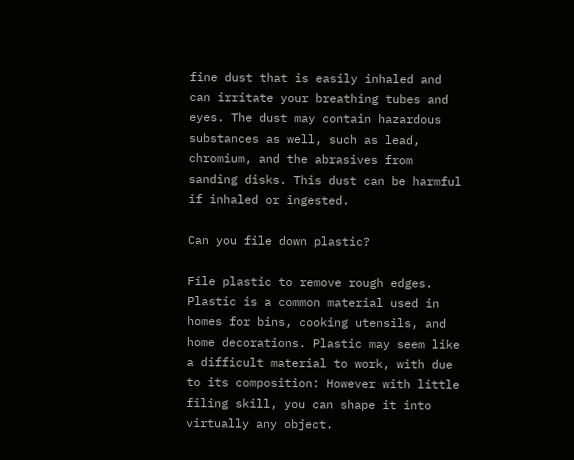fine dust that is easily inhaled and can irritate your breathing tubes and eyes. The dust may contain hazardous substances as well, such as lead, chromium, and the abrasives from sanding disks. This dust can be harmful if inhaled or ingested.

Can you file down plastic?

File plastic to remove rough edges. Plastic is a common material used in homes for bins, cooking utensils, and home decorations. Plastic may seem like a difficult material to work, with due to its composition: However with little filing skill, you can shape it into virtually any object.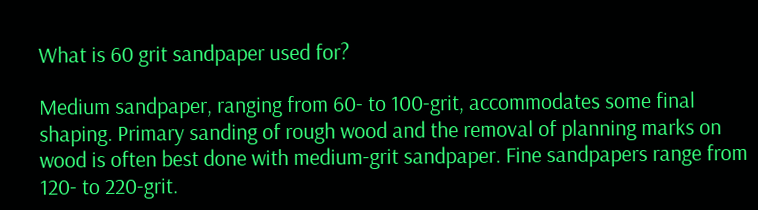What is 60 grit sandpaper used for?

Medium sandpaper, ranging from 60- to 100-grit, accommodates some final shaping. Primary sanding of rough wood and the removal of planning marks on wood is often best done with medium-grit sandpaper. Fine sandpapers range from 120- to 220-grit.